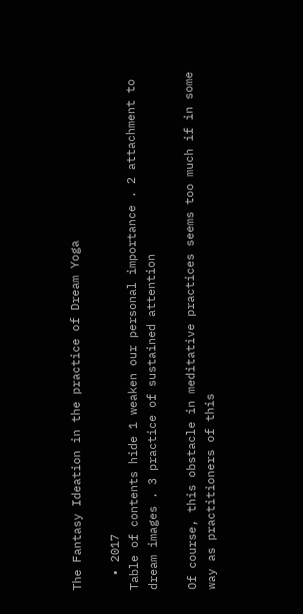The Fantasy Ideation in the practice of Dream Yoga

  • 2017
Table of contents hide 1 weaken our personal importance . 2 attachment to dream images . 3 practice of sustained attention

Of course, this obstacle in meditative practices seems too much if in some way as practitioners of this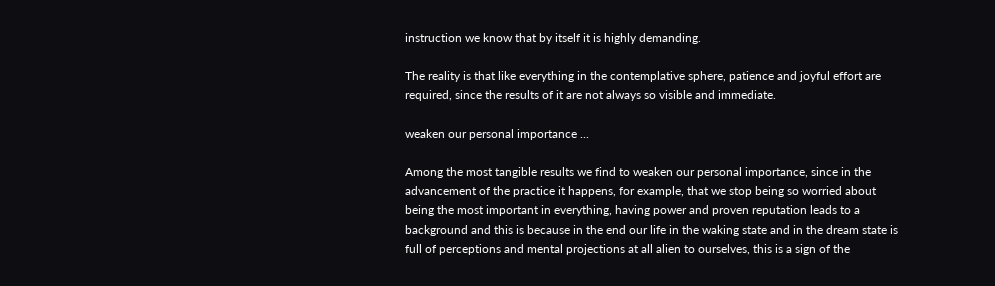instruction we know that by itself it is highly demanding.

The reality is that like everything in the contemplative sphere, patience and joyful effort are required, since the results of it are not always so visible and immediate.

weaken our personal importance ...

Among the most tangible results we find to weaken our personal importance, since in the advancement of the practice it happens, for example, that we stop being so worried about being the most important in everything, having power and proven reputation leads to a background and this is because in the end our life in the waking state and in the dream state is full of perceptions and mental projections at all alien to ourselves, this is a sign of the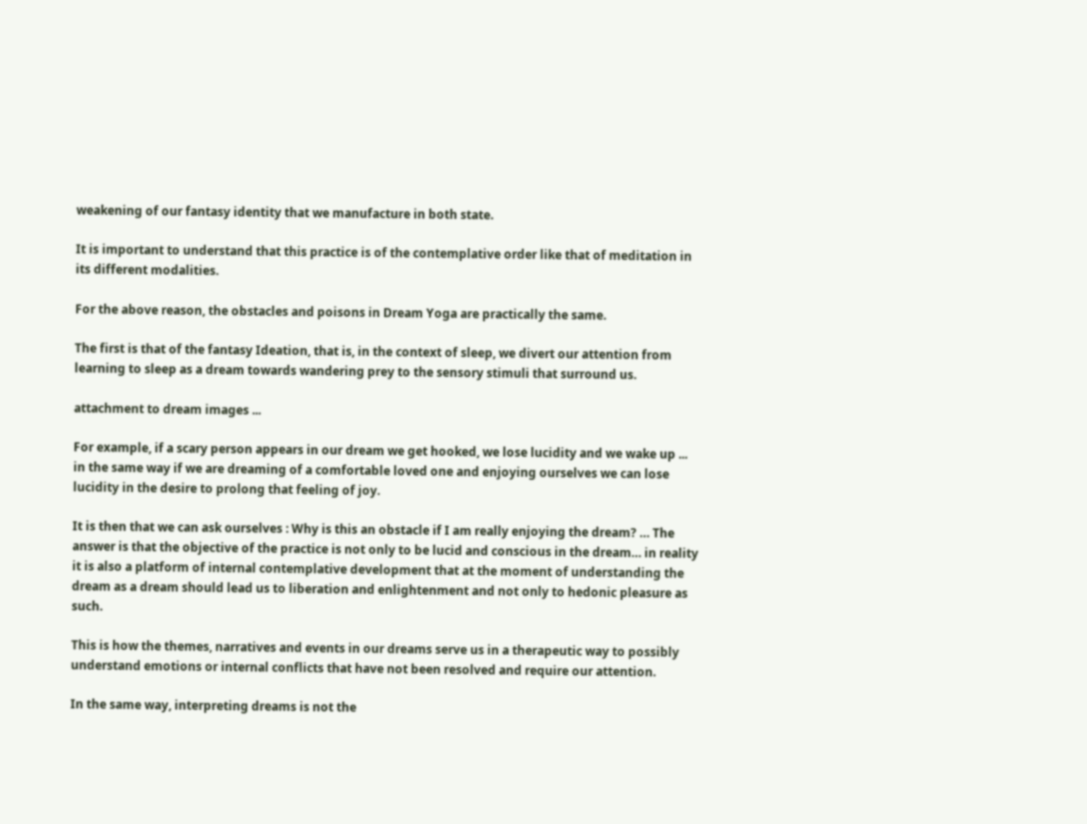weakening of our fantasy identity that we manufacture in both state.

It is important to understand that this practice is of the contemplative order like that of meditation in its different modalities.

For the above reason, the obstacles and poisons in Dream Yoga are practically the same.

The first is that of the fantasy Ideation, that is, in the context of sleep, we divert our attention from learning to sleep as a dream towards wandering prey to the sensory stimuli that surround us.

attachment to dream images ...

For example, if a scary person appears in our dream we get hooked, we lose lucidity and we wake up ... in the same way if we are dreaming of a comfortable loved one and enjoying ourselves we can lose lucidity in the desire to prolong that feeling of joy.

It is then that we can ask ourselves : Why is this an obstacle if I am really enjoying the dream? … The answer is that the objective of the practice is not only to be lucid and conscious in the dream… in reality it is also a platform of internal contemplative development that at the moment of understanding the dream as a dream should lead us to liberation and enlightenment and not only to hedonic pleasure as such.

This is how the themes, narratives and events in our dreams serve us in a therapeutic way to possibly understand emotions or internal conflicts that have not been resolved and require our attention.

In the same way, interpreting dreams is not the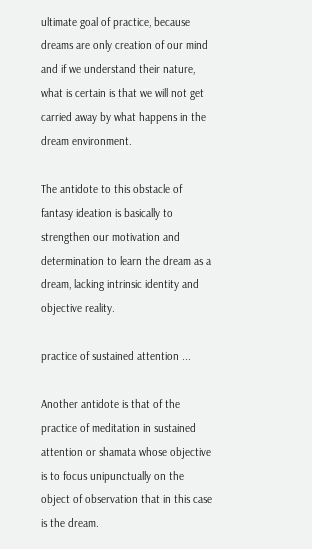ultimate goal of practice, because dreams are only creation of our mind and if we understand their nature, what is certain is that we will not get carried away by what happens in the dream environment.

The antidote to this obstacle of fantasy ideation is basically to strengthen our motivation and determination to learn the dream as a dream, lacking intrinsic identity and objective reality.

practice of sustained attention ...

Another antidote is that of the practice of meditation in sustained attention or shamata whose objective is to focus unipunctually on the object of observation that in this case is the dream.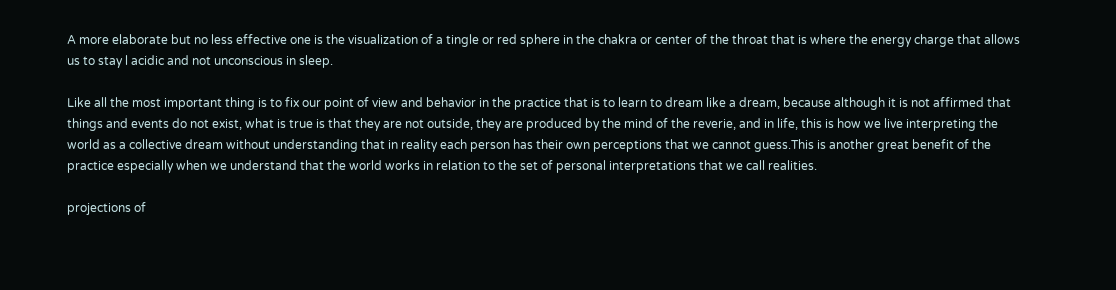A more elaborate but no less effective one is the visualization of a tingle or red sphere in the chakra or center of the throat that is where the energy charge that allows us to stay l acidic and not unconscious in sleep.

Like all the most important thing is to fix our point of view and behavior in the practice that is to learn to dream like a dream, because although it is not affirmed that things and events do not exist, what is true is that they are not outside, they are produced by the mind of the reverie, and in life, this is how we live interpreting the world as a collective dream without understanding that in reality each person has their own perceptions that we cannot guess.This is another great benefit of the practice especially when we understand that the world works in relation to the set of personal interpretations that we call realities.

projections of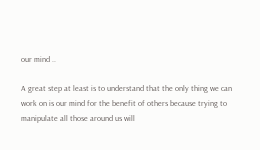our mind ..

A great step at least is to understand that the only thing we can work on is our mind for the benefit of others because trying to manipulate all those around us will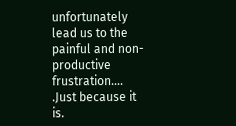unfortunately lead us to the painful and non-productive frustration…. .Just because it is.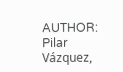AUTHOR: Pilar Vázquez,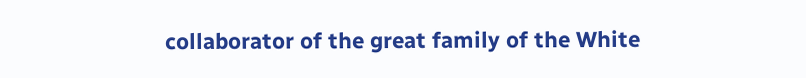collaborator of the great family of the White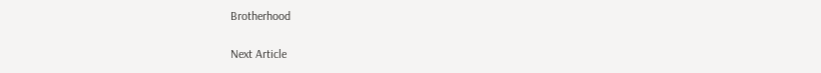Brotherhood

Next Article